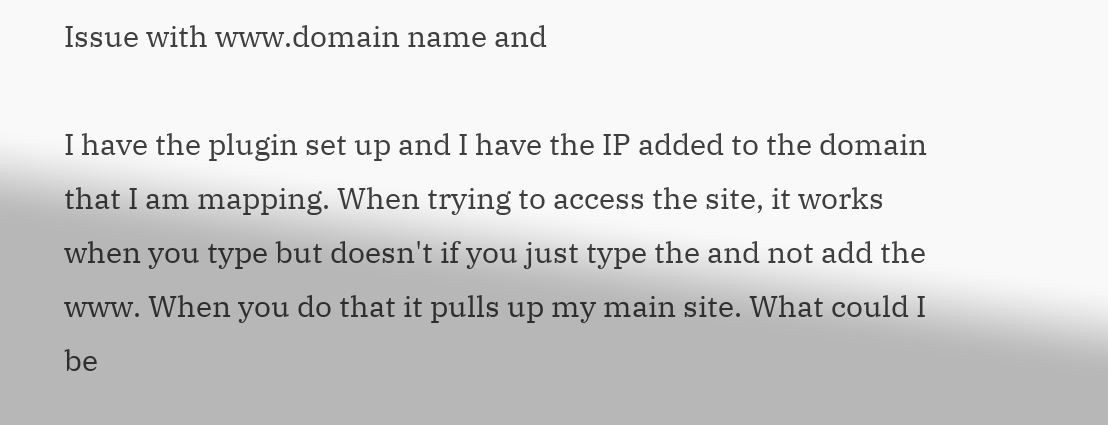Issue with www.domain name and

I have the plugin set up and I have the IP added to the domain that I am mapping. When trying to access the site, it works when you type but doesn't if you just type the and not add the www. When you do that it pulls up my main site. What could I be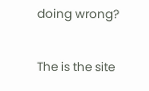doing wrong?

The is the site